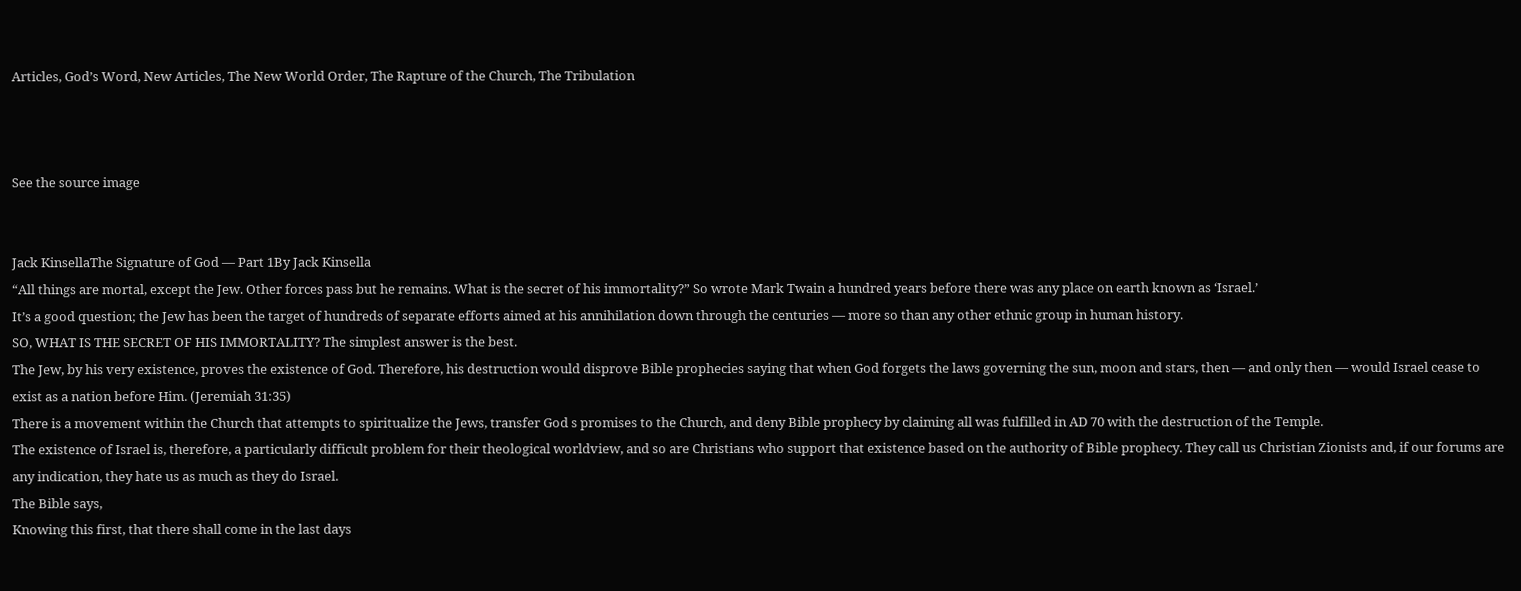Articles, God’s Word, New Articles, The New World Order, The Rapture of the Church, The Tribulation



See the source image


Jack KinsellaThe Signature of God — Part 1By Jack Kinsella
“All things are mortal, except the Jew. Other forces pass but he remains. What is the secret of his immortality?” So wrote Mark Twain a hundred years before there was any place on earth known as ‘Israel.’
It’s a good question; the Jew has been the target of hundreds of separate efforts aimed at his annihilation down through the centuries — more so than any other ethnic group in human history.
SO, WHAT IS THE SECRET OF HIS IMMORTALITY? The simplest answer is the best.
The Jew, by his very existence, proves the existence of God. Therefore, his destruction would disprove Bible prophecies saying that when God forgets the laws governing the sun, moon and stars, then — and only then — would Israel cease to exist as a nation before Him. (Jeremiah 31:35)
There is a movement within the Church that attempts to spiritualize the Jews, transfer God s promises to the Church, and deny Bible prophecy by claiming all was fulfilled in AD 70 with the destruction of the Temple.
The existence of Israel is, therefore, a particularly difficult problem for their theological worldview, and so are Christians who support that existence based on the authority of Bible prophecy. They call us Christian Zionists and, if our forums are any indication, they hate us as much as they do Israel.
The Bible says,
Knowing this first, that there shall come in the last days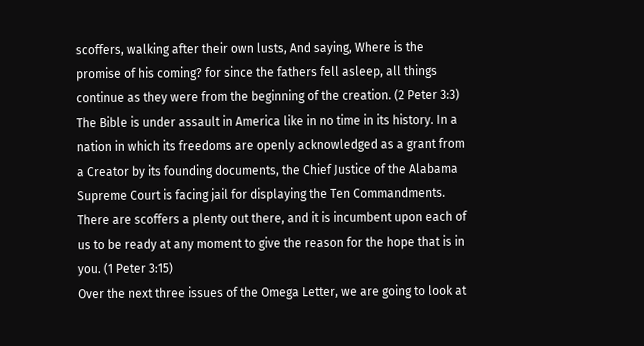scoffers, walking after their own lusts, And saying, Where is the promise of his coming? for since the fathers fell asleep, all things continue as they were from the beginning of the creation. (2 Peter 3:3)
The Bible is under assault in America like in no time in its history. In a nation in which its freedoms are openly acknowledged as a grant from a Creator by its founding documents, the Chief Justice of the Alabama Supreme Court is facing jail for displaying the Ten Commandments.
There are scoffers a plenty out there, and it is incumbent upon each of us to be ready at any moment to give the reason for the hope that is in you. (1 Peter 3:15)
Over the next three issues of the Omega Letter, we are going to look at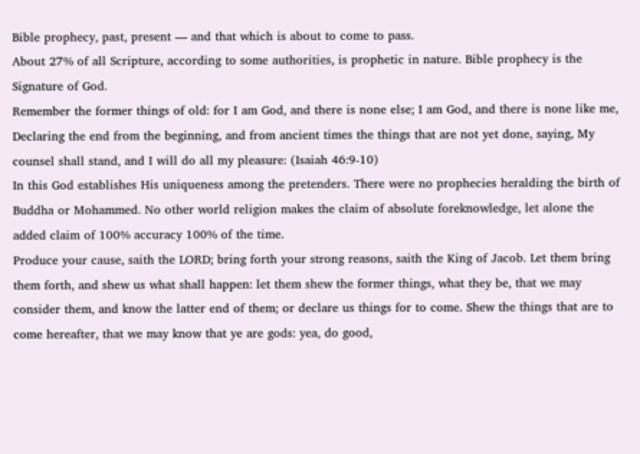Bible prophecy, past, present — and that which is about to come to pass.
About 27% of all Scripture, according to some authorities, is prophetic in nature. Bible prophecy is the Signature of God.
Remember the former things of old: for I am God, and there is none else; I am God, and there is none like me, Declaring the end from the beginning, and from ancient times the things that are not yet done, saying, My counsel shall stand, and I will do all my pleasure: (Isaiah 46:9-10)
In this God establishes His uniqueness among the pretenders. There were no prophecies heralding the birth of Buddha or Mohammed. No other world religion makes the claim of absolute foreknowledge, let alone the added claim of 100% accuracy 100% of the time.
Produce your cause, saith the LORD; bring forth your strong reasons, saith the King of Jacob. Let them bring them forth, and shew us what shall happen: let them shew the former things, what they be, that we may consider them, and know the latter end of them; or declare us things for to come. Shew the things that are to come hereafter, that we may know that ye are gods: yea, do good,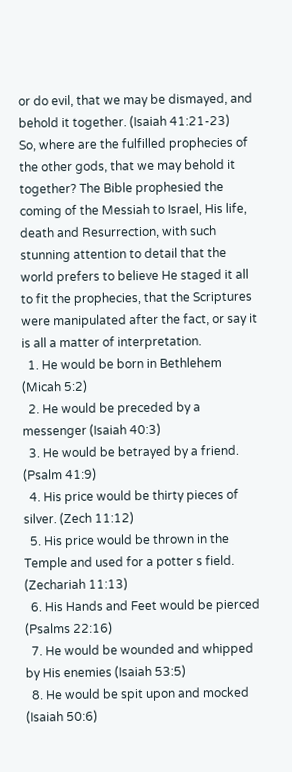or do evil, that we may be dismayed, and behold it together. (Isaiah 41:21-23)
So, where are the fulfilled prophecies of the other gods, that we may behold it together? The Bible prophesied the coming of the Messiah to Israel, His life, death and Resurrection, with such stunning attention to detail that the world prefers to believe He staged it all to fit the prophecies, that the Scriptures were manipulated after the fact, or say it is all a matter of interpretation.
  1. He would be born in Bethlehem (Micah 5:2)
  2. He would be preceded by a messenger (Isaiah 40:3)
  3. He would be betrayed by a friend. (Psalm 41:9)
  4. His price would be thirty pieces of silver. (Zech 11:12)
  5. His price would be thrown in the Temple and used for a potter s field. (Zechariah 11:13)
  6. His Hands and Feet would be pierced (Psalms 22:16)
  7. He would be wounded and whipped by His enemies (Isaiah 53:5)
  8. He would be spit upon and mocked (Isaiah 50:6)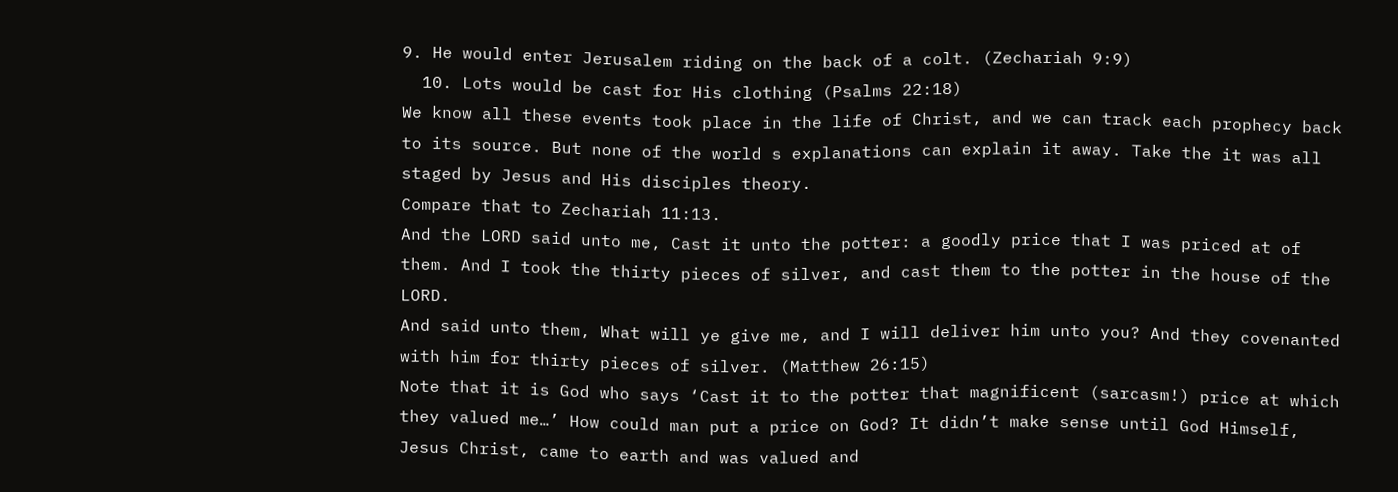9. He would enter Jerusalem riding on the back of a colt. (Zechariah 9:9)
  10. Lots would be cast for His clothing (Psalms 22:18)
We know all these events took place in the life of Christ, and we can track each prophecy back to its source. But none of the world s explanations can explain it away. Take the it was all staged by Jesus and His disciples theory.
Compare that to Zechariah 11:13.
And the LORD said unto me, Cast it unto the potter: a goodly price that I was priced at of them. And I took the thirty pieces of silver, and cast them to the potter in the house of the LORD.
And said unto them, What will ye give me, and I will deliver him unto you? And they covenanted with him for thirty pieces of silver. (Matthew 26:15)
Note that it is God who says ‘Cast it to the potter that magnificent (sarcasm!) price at which they valued me…’ How could man put a price on God? It didn’t make sense until God Himself, Jesus Christ, came to earth and was valued and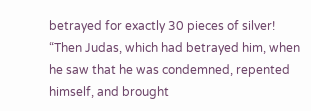betrayed for exactly 30 pieces of silver!
“Then Judas, which had betrayed him, when he saw that he was condemned, repented himself, and brought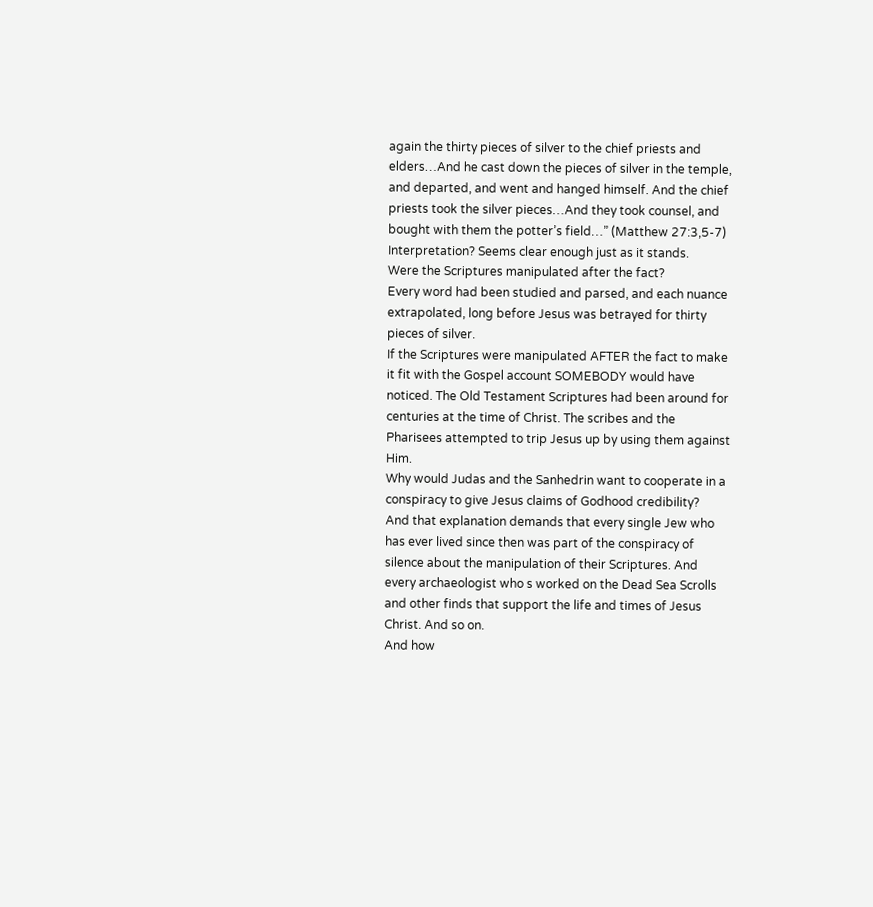again the thirty pieces of silver to the chief priests and elders…And he cast down the pieces of silver in the temple, and departed, and went and hanged himself. And the chief priests took the silver pieces…And they took counsel, and bought with them the potter’s field…” (Matthew 27:3,5-7)
Interpretation? Seems clear enough just as it stands.
Were the Scriptures manipulated after the fact?
Every word had been studied and parsed, and each nuance extrapolated, long before Jesus was betrayed for thirty pieces of silver.
If the Scriptures were manipulated AFTER the fact to make it fit with the Gospel account SOMEBODY would have noticed. The Old Testament Scriptures had been around for centuries at the time of Christ. The scribes and the Pharisees attempted to trip Jesus up by using them against Him.
Why would Judas and the Sanhedrin want to cooperate in a conspiracy to give Jesus claims of Godhood credibility?
And that explanation demands that every single Jew who has ever lived since then was part of the conspiracy of silence about the manipulation of their Scriptures. And every archaeologist who s worked on the Dead Sea Scrolls and other finds that support the life and times of Jesus Christ. And so on.
And how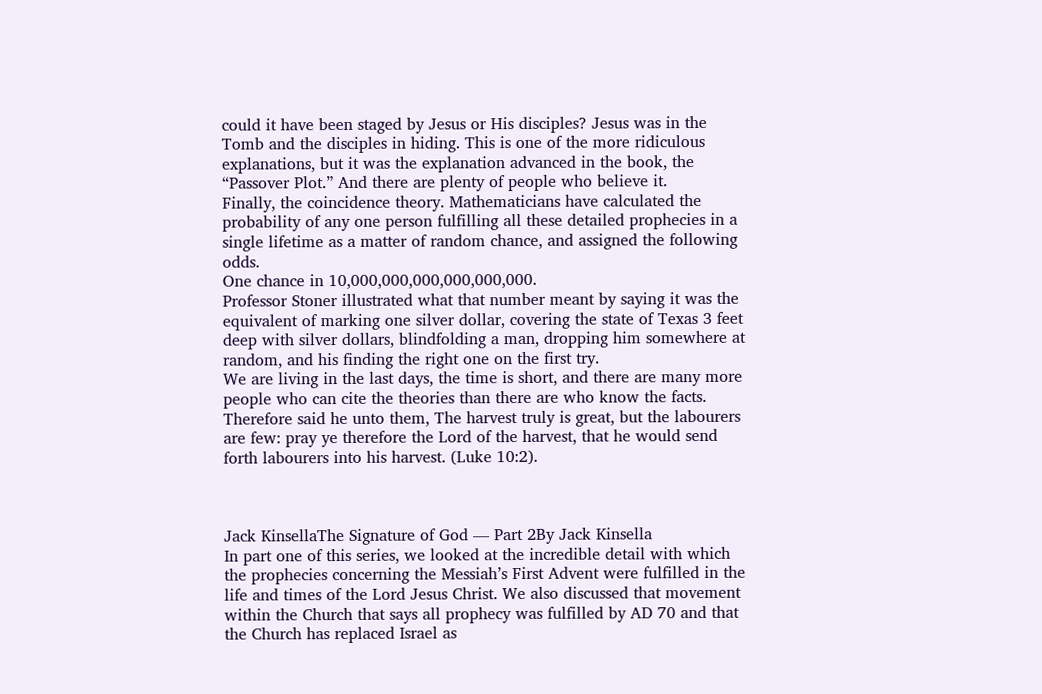could it have been staged by Jesus or His disciples? Jesus was in the Tomb and the disciples in hiding. This is one of the more ridiculous explanations, but it was the explanation advanced in the book, the “Passover Plot.” And there are plenty of people who believe it.
Finally, the coincidence theory. Mathematicians have calculated the probability of any one person fulfilling all these detailed prophecies in a single lifetime as a matter of random chance, and assigned the following odds.
One chance in 10,000,000,000,000,000,000.
Professor Stoner illustrated what that number meant by saying it was the equivalent of marking one silver dollar, covering the state of Texas 3 feet deep with silver dollars, blindfolding a man, dropping him somewhere at random, and his finding the right one on the first try.
We are living in the last days, the time is short, and there are many more people who can cite the theories than there are who know the facts.
Therefore said he unto them, The harvest truly is great, but the labourers are few: pray ye therefore the Lord of the harvest, that he would send forth labourers into his harvest. (Luke 10:2).



Jack KinsellaThe Signature of God — Part 2By Jack Kinsella
In part one of this series, we looked at the incredible detail with which the prophecies concerning the Messiah’s First Advent were fulfilled in the life and times of the Lord Jesus Christ. We also discussed that movement within the Church that says all prophecy was fulfilled by AD 70 and that the Church has replaced Israel as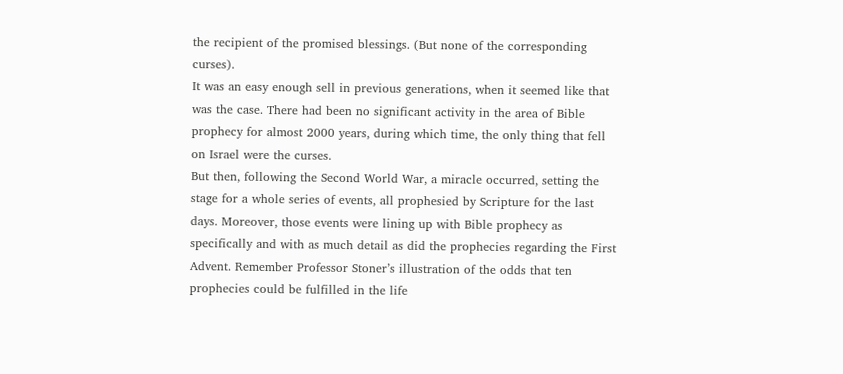the recipient of the promised blessings. (But none of the corresponding curses).
It was an easy enough sell in previous generations, when it seemed like that was the case. There had been no significant activity in the area of Bible prophecy for almost 2000 years, during which time, the only thing that fell on Israel were the curses.
But then, following the Second World War, a miracle occurred, setting the stage for a whole series of events, all prophesied by Scripture for the last days. Moreover, those events were lining up with Bible prophecy as specifically and with as much detail as did the prophecies regarding the First Advent. Remember Professor Stoner’s illustration of the odds that ten prophecies could be fulfilled in the life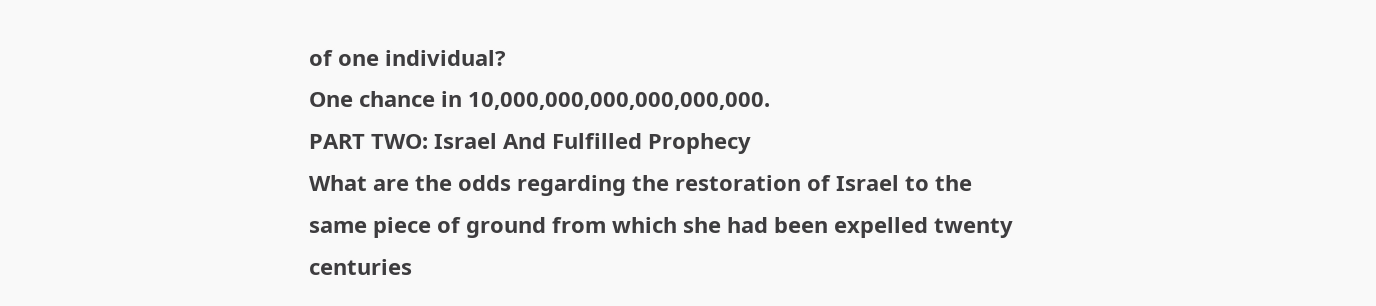of one individual?
One chance in 10,000,000,000,000,000,000.
PART TWO: Israel And Fulfilled Prophecy
What are the odds regarding the restoration of Israel to the same piece of ground from which she had been expelled twenty centuries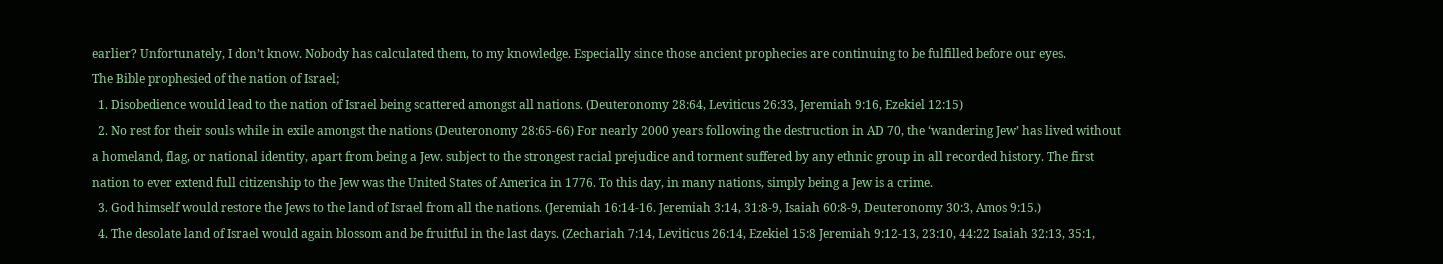earlier? Unfortunately, I don’t know. Nobody has calculated them, to my knowledge. Especially since those ancient prophecies are continuing to be fulfilled before our eyes.
The Bible prophesied of the nation of Israel;
  1. Disobedience would lead to the nation of Israel being scattered amongst all nations. (Deuteronomy 28:64, Leviticus 26:33, Jeremiah 9:16, Ezekiel 12:15)
  2. No rest for their souls while in exile amongst the nations (Deuteronomy 28:65-66) For nearly 2000 years following the destruction in AD 70, the ‘wandering Jew’ has lived without a homeland, flag, or national identity, apart from being a Jew. subject to the strongest racial prejudice and torment suffered by any ethnic group in all recorded history. The first nation to ever extend full citizenship to the Jew was the United States of America in 1776. To this day, in many nations, simply being a Jew is a crime.
  3. God himself would restore the Jews to the land of Israel from all the nations. (Jeremiah 16:14-16. Jeremiah 3:14, 31:8-9, Isaiah 60:8-9, Deuteronomy 30:3, Amos 9:15.)
  4. The desolate land of Israel would again blossom and be fruitful in the last days. (Zechariah 7:14, Leviticus 26:14, Ezekiel 15:8 Jeremiah 9:12-13, 23:10, 44:22 Isaiah 32:13, 35:1,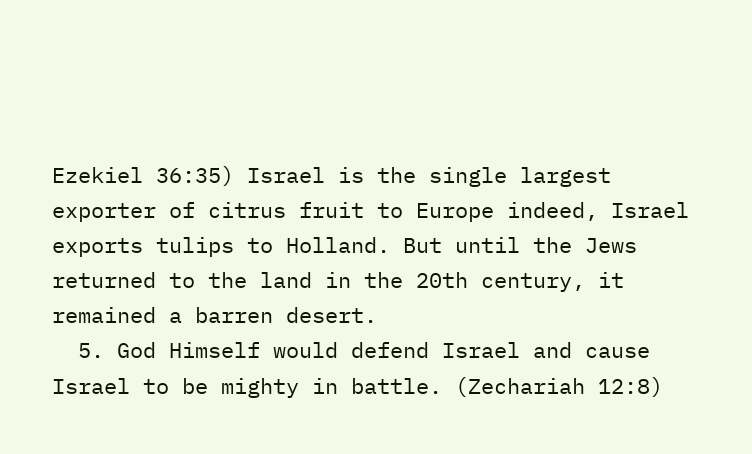Ezekiel 36:35) Israel is the single largest exporter of citrus fruit to Europe indeed, Israel exports tulips to Holland. But until the Jews returned to the land in the 20th century, it remained a barren desert.
  5. God Himself would defend Israel and cause Israel to be mighty in battle. (Zechariah 12:8)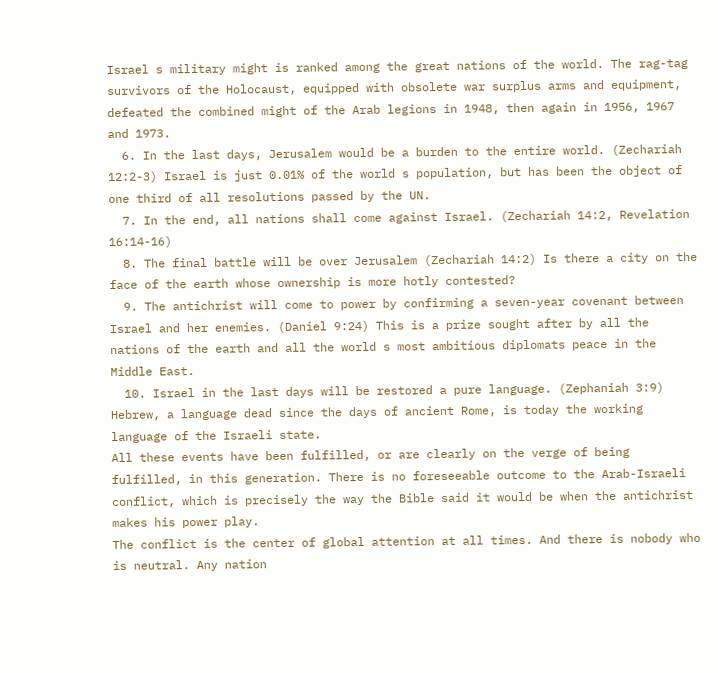Israel s military might is ranked among the great nations of the world. The rag-tag survivors of the Holocaust, equipped with obsolete war surplus arms and equipment, defeated the combined might of the Arab legions in 1948, then again in 1956, 1967 and 1973.
  6. In the last days, Jerusalem would be a burden to the entire world. (Zechariah 12:2-3) Israel is just 0.01% of the world s population, but has been the object of one third of all resolutions passed by the UN.
  7. In the end, all nations shall come against Israel. (Zechariah 14:2, Revelation 16:14-16)
  8. The final battle will be over Jerusalem (Zechariah 14:2) Is there a city on the face of the earth whose ownership is more hotly contested?
  9. The antichrist will come to power by confirming a seven-year covenant between Israel and her enemies. (Daniel 9:24) This is a prize sought after by all the nations of the earth and all the world s most ambitious diplomats peace in the Middle East.
  10. Israel in the last days will be restored a pure language. (Zephaniah 3:9) Hebrew, a language dead since the days of ancient Rome, is today the working language of the Israeli state.
All these events have been fulfilled, or are clearly on the verge of being fulfilled, in this generation. There is no foreseeable outcome to the Arab-Israeli conflict, which is precisely the way the Bible said it would be when the antichrist makes his power play.
The conflict is the center of global attention at all times. And there is nobody who is neutral. Any nation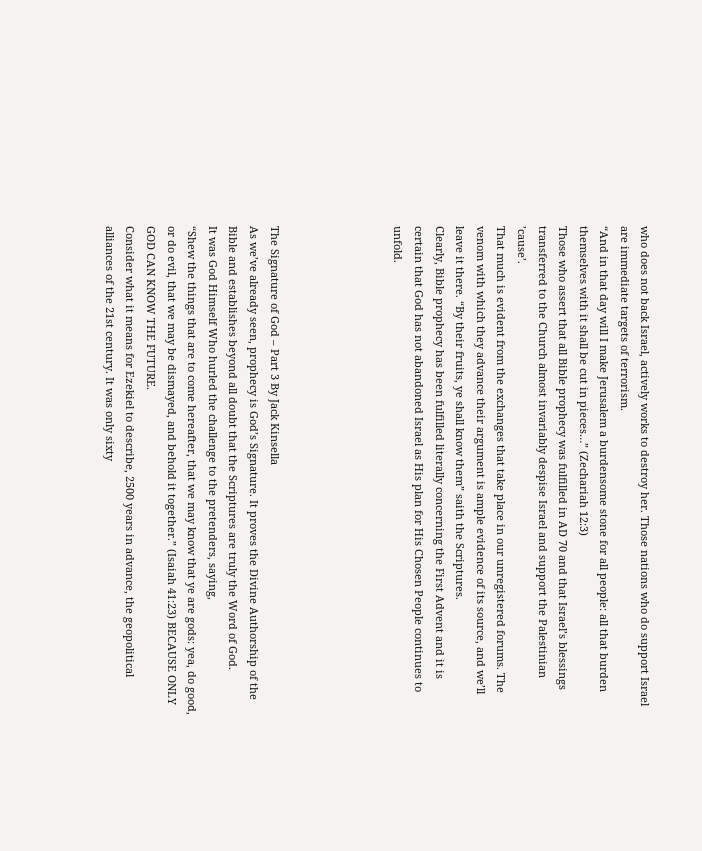who does not back Israel, actively works to destroy her. Those nations who do support Israel are immediate targets of terrorism.
“And in that day will I make Jerusalem a burdensome stone for all people: all that burden themselves with it shall be cut in pieces…” (Zechariah 12:3)
Those who assert that all Bible prophecy was fulfilled in AD 70 and that Israel’s blessings transferred to the Church almost invariably despise Israel and support the Palestinian ’cause’.
That much is evident from the exchanges that take place in our unregistered forums. The venom with which they advance their argument is ample evidence of its source, and we’ll leave it there. “By their fruits, ye shall know them” saith the Scriptures.
Clearly, Bible prophecy has been fulfilled literally concerning the First Advent and it is certain that God has not abandoned Israel as His plan for His Chosen People continues to unfold.





The Signature of God – Part 3 By Jack Kinsella
As we’ve already seen, prophecy is God’s Signature. It proves the Divine Authorship of the Bible and establishes beyond all doubt that the Scriptures are truly the Word of God.
It was God Himself Who hurled the challenge to the pretenders, saying,
“Shew the things that are to come hereafter, that we may know that ye are gods: yea, do good, or do evil, that we may be dismayed, and behold it together.” (Isaiah 41:23) BECAUSE ONLY GOD CAN KNOW THE FUTURE.
Consider what it means for Ezekiel to describe, 2500 years in advance, the geopolitical alliances of the 21st century. It was only sixty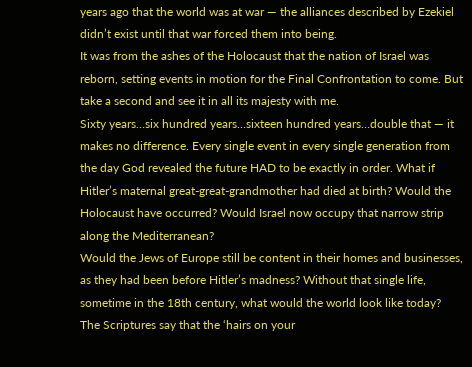years ago that the world was at war — the alliances described by Ezekiel didn’t exist until that war forced them into being.
It was from the ashes of the Holocaust that the nation of Israel was reborn, setting events in motion for the Final Confrontation to come. But take a second and see it in all its majesty with me.
Sixty years…six hundred years…sixteen hundred years…double that — it makes no difference. Every single event in every single generation from the day God revealed the future HAD to be exactly in order. What if Hitler’s maternal great-great-grandmother had died at birth? Would the Holocaust have occurred? Would Israel now occupy that narrow strip along the Mediterranean?
Would the Jews of Europe still be content in their homes and businesses, as they had been before Hitler’s madness? Without that single life, sometime in the 18th century, what would the world look like today?
The Scriptures say that the ‘hairs on your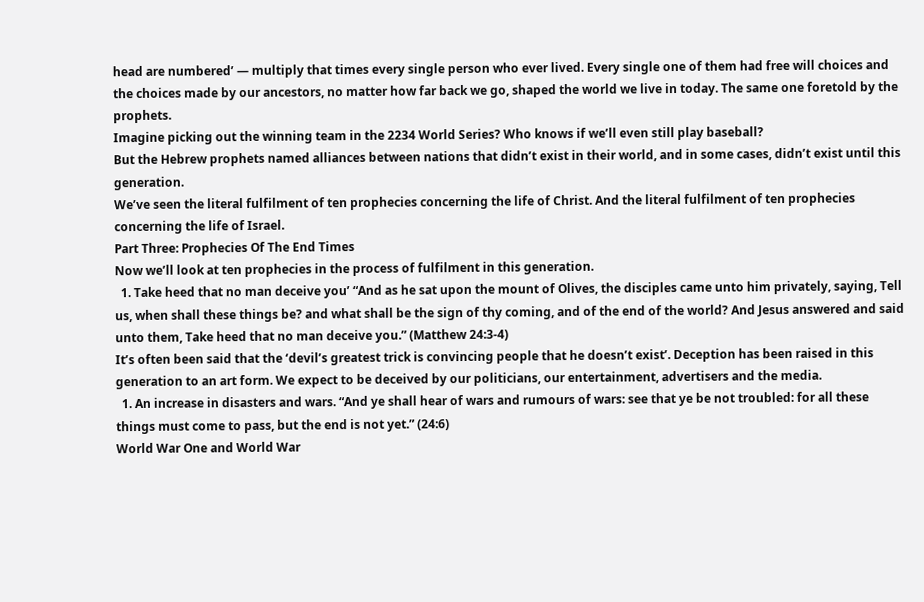head are numbered’ — multiply that times every single person who ever lived. Every single one of them had free will choices and the choices made by our ancestors, no matter how far back we go, shaped the world we live in today. The same one foretold by the prophets.
Imagine picking out the winning team in the 2234 World Series? Who knows if we’ll even still play baseball?
But the Hebrew prophets named alliances between nations that didn’t exist in their world, and in some cases, didn’t exist until this generation.
We’ve seen the literal fulfilment of ten prophecies concerning the life of Christ. And the literal fulfilment of ten prophecies concerning the life of Israel.
Part Three: Prophecies Of The End Times
Now we’ll look at ten prophecies in the process of fulfilment in this generation.
  1. Take heed that no man deceive you’ “And as he sat upon the mount of Olives, the disciples came unto him privately, saying, Tell us, when shall these things be? and what shall be the sign of thy coming, and of the end of the world? And Jesus answered and said unto them, Take heed that no man deceive you.” (Matthew 24:3-4)
It’s often been said that the ‘devil’s greatest trick is convincing people that he doesn’t exist’. Deception has been raised in this generation to an art form. We expect to be deceived by our politicians, our entertainment, advertisers and the media.
  1. An increase in disasters and wars. “And ye shall hear of wars and rumours of wars: see that ye be not troubled: for all these things must come to pass, but the end is not yet.” (24:6)
World War One and World War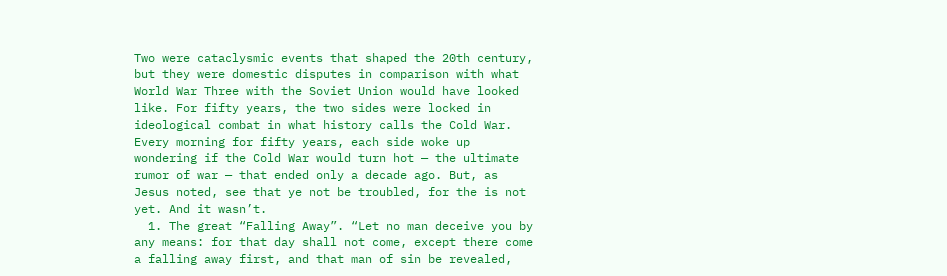Two were cataclysmic events that shaped the 20th century, but they were domestic disputes in comparison with what World War Three with the Soviet Union would have looked like. For fifty years, the two sides were locked in ideological combat in what history calls the Cold War. Every morning for fifty years, each side woke up wondering if the Cold War would turn hot — the ultimate rumor of war — that ended only a decade ago. But, as Jesus noted, see that ye not be troubled, for the is not yet. And it wasn’t.
  1. The great “Falling Away”. “Let no man deceive you by any means: for that day shall not come, except there come a falling away first, and that man of sin be revealed,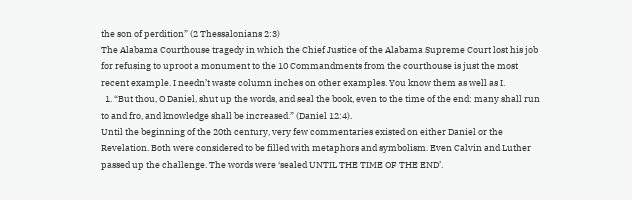the son of perdition” (2 Thessalonians 2:3)
The Alabama Courthouse tragedy in which the Chief Justice of the Alabama Supreme Court lost his job for refusing to uproot a monument to the 10 Commandments from the courthouse is just the most recent example. I needn’t waste column inches on other examples. You know them as well as I.
  1. “But thou, O Daniel, shut up the words, and seal the book, even to the time of the end: many shall run to and fro, and knowledge shall be increased.” (Daniel 12:4).
Until the beginning of the 20th century, very few commentaries existed on either Daniel or the Revelation. Both were considered to be filled with metaphors and symbolism. Even Calvin and Luther passed up the challenge. The words were ‘sealed UNTIL THE TIME OF THE END’.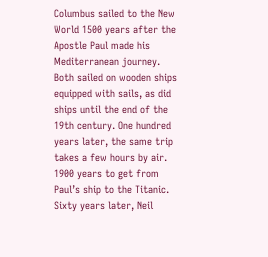Columbus sailed to the New World 1500 years after the Apostle Paul made his Mediterranean journey. Both sailed on wooden ships equipped with sails, as did ships until the end of the 19th century. One hundred years later, the same trip takes a few hours by air. 1900 years to get from Paul’s ship to the Titanic. Sixty years later, Neil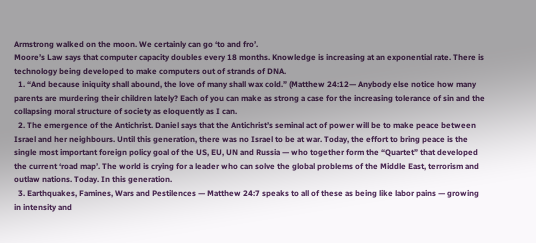Armstrong walked on the moon. We certainly can go ‘to and fro’.
Moore’s Law says that computer capacity doubles every 18 months. Knowledge is increasing at an exponential rate. There is technology being developed to make computers out of strands of DNA.
  1. “And because iniquity shall abound, the love of many shall wax cold.” (Matthew 24:12— Anybody else notice how many parents are murdering their children lately? Each of you can make as strong a case for the increasing tolerance of sin and the collapsing moral structure of society as eloquently as I can.
  2. The emergence of the Antichrist. Daniel says that the Antichrist’s seminal act of power will be to make peace between Israel and her neighbours. Until this generation, there was no Israel to be at war. Today, the effort to bring peace is the single most important foreign policy goal of the US, EU, UN and Russia — who together form the “Quartet” that developed the current ‘road map’. The world is crying for a leader who can solve the global problems of the Middle East, terrorism and outlaw nations. Today. In this generation.
  3. Earthquakes, Famines, Wars and Pestilences — Matthew 24:7 speaks to all of these as being like labor pains — growing in intensity and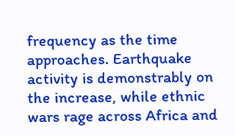frequency as the time approaches. Earthquake activity is demonstrably on the increase, while ethnic wars rage across Africa and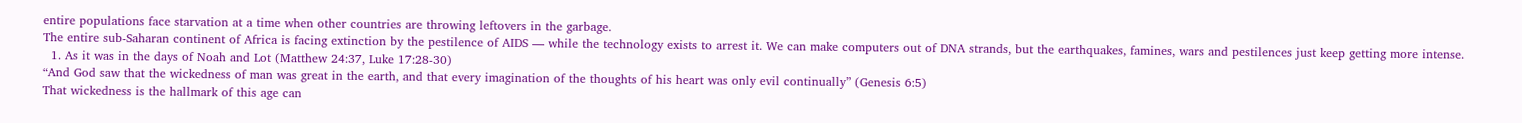entire populations face starvation at a time when other countries are throwing leftovers in the garbage.
The entire sub-Saharan continent of Africa is facing extinction by the pestilence of AIDS — while the technology exists to arrest it. We can make computers out of DNA strands, but the earthquakes, famines, wars and pestilences just keep getting more intense.
  1. As it was in the days of Noah and Lot (Matthew 24:37, Luke 17:28-30)
“And God saw that the wickedness of man was great in the earth, and that every imagination of the thoughts of his heart was only evil continually” (Genesis 6:5)
That wickedness is the hallmark of this age can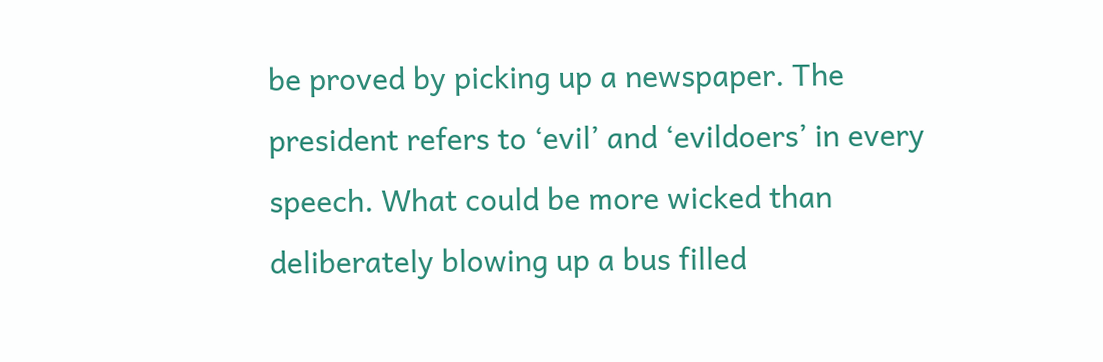be proved by picking up a newspaper. The president refers to ‘evil’ and ‘evildoers’ in every speech. What could be more wicked than deliberately blowing up a bus filled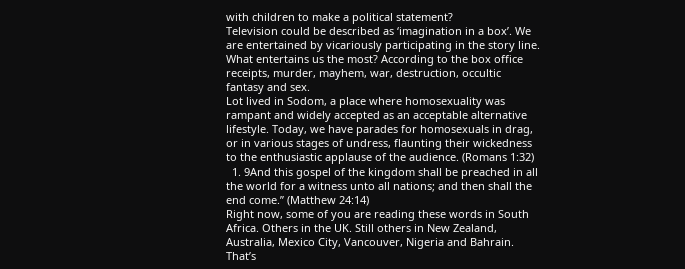with children to make a political statement?
Television could be described as ‘imagination in a box’. We are entertained by vicariously participating in the story line. What entertains us the most? According to the box office receipts, murder, mayhem, war, destruction, occultic fantasy and sex.
Lot lived in Sodom, a place where homosexuality was rampant and widely accepted as an acceptable alternative lifestyle. Today, we have parades for homosexuals in drag, or in various stages of undress, flaunting their wickedness to the enthusiastic applause of the audience. (Romans 1:32)
  1. 9And this gospel of the kingdom shall be preached in all the world for a witness unto all nations; and then shall the end come.” (Matthew 24:14)
Right now, some of you are reading these words in South Africa. Others in the UK. Still others in New Zealand, Australia, Mexico City, Vancouver, Nigeria and Bahrain. That’s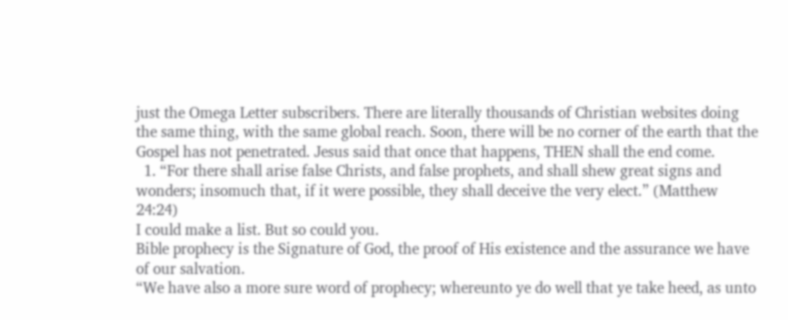just the Omega Letter subscribers. There are literally thousands of Christian websites doing the same thing, with the same global reach. Soon, there will be no corner of the earth that the Gospel has not penetrated. Jesus said that once that happens, THEN shall the end come.
  1. “For there shall arise false Christs, and false prophets, and shall shew great signs and wonders; insomuch that, if it were possible, they shall deceive the very elect.” (Matthew 24:24)
I could make a list. But so could you.
Bible prophecy is the Signature of God, the proof of His existence and the assurance we have of our salvation.
“We have also a more sure word of prophecy; whereunto ye do well that ye take heed, as unto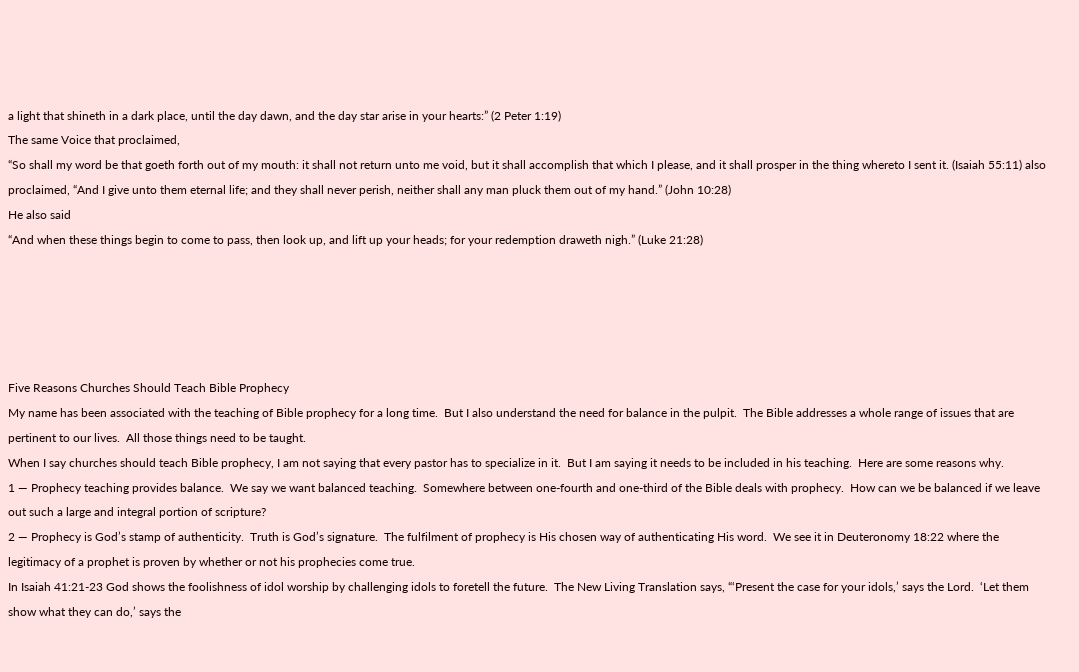a light that shineth in a dark place, until the day dawn, and the day star arise in your hearts:” (2 Peter 1:19)
The same Voice that proclaimed,
“So shall my word be that goeth forth out of my mouth: it shall not return unto me void, but it shall accomplish that which I please, and it shall prosper in the thing whereto I sent it. (Isaiah 55:11) also proclaimed, “And I give unto them eternal life; and they shall never perish, neither shall any man pluck them out of my hand.” (John 10:28)
He also said
“And when these things begin to come to pass, then look up, and lift up your heads; for your redemption draweth nigh.” (Luke 21:28)





Five Reasons Churches Should Teach Bible Prophecy
My name has been associated with the teaching of Bible prophecy for a long time.  But I also understand the need for balance in the pulpit.  The Bible addresses a whole range of issues that are pertinent to our lives.  All those things need to be taught.
When I say churches should teach Bible prophecy, I am not saying that every pastor has to specialize in it.  But I am saying it needs to be included in his teaching.  Here are some reasons why.
1 — Prophecy teaching provides balance.  We say we want balanced teaching.  Somewhere between one-fourth and one-third of the Bible deals with prophecy.  How can we be balanced if we leave out such a large and integral portion of scripture?
2 — Prophecy is God’s stamp of authenticity.  Truth is God’s signature.  The fulfilment of prophecy is His chosen way of authenticating His word.  We see it in Deuteronomy 18:22 where the legitimacy of a prophet is proven by whether or not his prophecies come true.
In Isaiah 41:21-23 God shows the foolishness of idol worship by challenging idols to foretell the future.  The New Living Translation says, “‘Present the case for your idols,’ says the Lord.  ‘Let them show what they can do,’ says the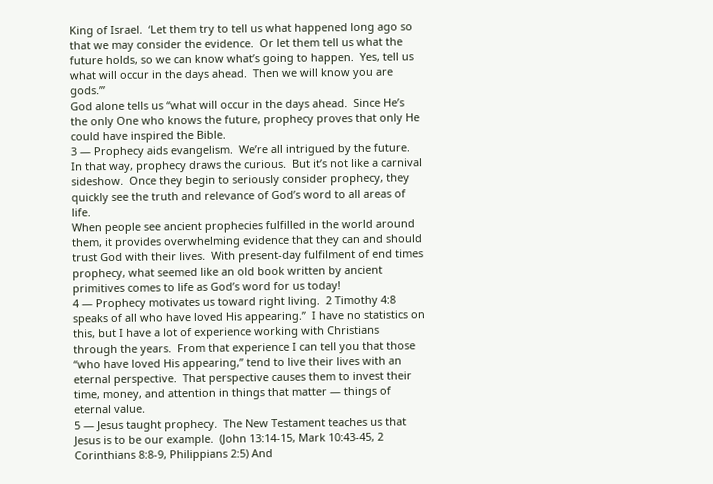King of Israel.  ‘Let them try to tell us what happened long ago so that we may consider the evidence.  Or let them tell us what the future holds, so we can know what’s going to happen.  Yes, tell us what will occur in the days ahead.  Then we will know you are gods.’”
God alone tells us “what will occur in the days ahead.  Since He’s the only One who knows the future, prophecy proves that only He could have inspired the Bible.
3 — Prophecy aids evangelism.  We’re all intrigued by the future.  In that way, prophecy draws the curious.  But it’s not like a carnival sideshow.  Once they begin to seriously consider prophecy, they quickly see the truth and relevance of God’s word to all areas of life.
When people see ancient prophecies fulfilled in the world around them, it provides overwhelming evidence that they can and should trust God with their lives.  With present-day fulfilment of end times prophecy, what seemed like an old book written by ancient primitives comes to life as God’s word for us today!
4 — Prophecy motivates us toward right living.  2 Timothy 4:8 speaks of all who have loved His appearing.”  I have no statistics on this, but I have a lot of experience working with Christians through the years.  From that experience I can tell you that those “who have loved His appearing,” tend to live their lives with an eternal perspective.  That perspective causes them to invest their time, money, and attention in things that matter — things of eternal value.
5 — Jesus taught prophecy.  The New Testament teaches us that Jesus is to be our example.  (John 13:14-15, Mark 10:43-45, 2 Corinthians 8:8-9, Philippians 2:5) And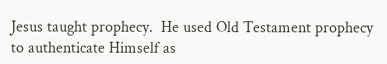Jesus taught prophecy.  He used Old Testament prophecy to authenticate Himself as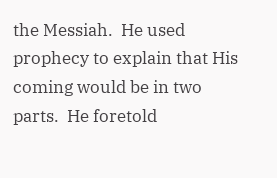the Messiah.  He used prophecy to explain that His coming would be in two parts.  He foretold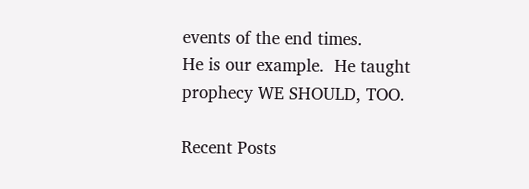events of the end times.
He is our example.  He taught prophecy WE SHOULD, TOO.

Recent Posts